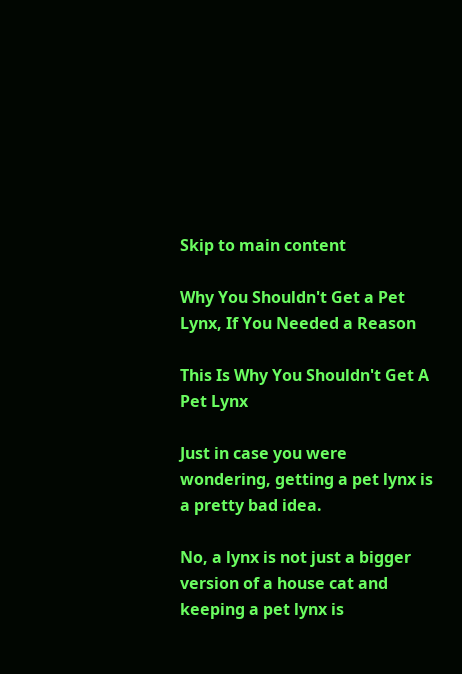Skip to main content

Why You Shouldn't Get a Pet Lynx, If You Needed a Reason

This Is Why You Shouldn't Get A Pet Lynx

Just in case you were wondering, getting a pet lynx is a pretty bad idea.

No, a lynx is not just a bigger version of a house cat and keeping a pet lynx is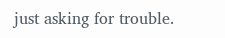just asking for trouble.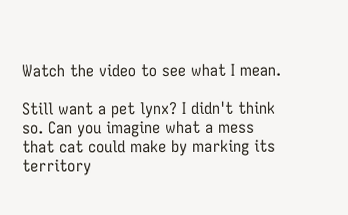Watch the video to see what I mean.

Still want a pet lynx? I didn't think so. Can you imagine what a mess that cat could make by marking its territory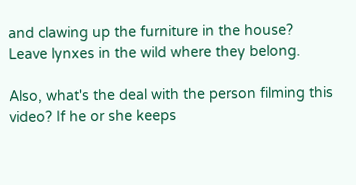and clawing up the furniture in the house? Leave lynxes in the wild where they belong.

Also, what's the deal with the person filming this video? If he or she keeps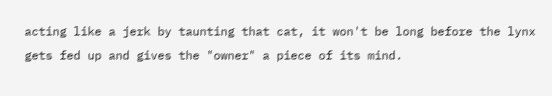acting like a jerk by taunting that cat, it won't be long before the lynx gets fed up and gives the "owner" a piece of its mind.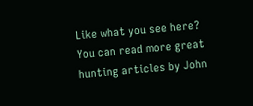Like what you see here? You can read more great hunting articles by John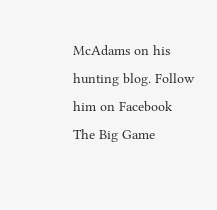McAdams on his hunting blog. Follow him on Facebook The Big Game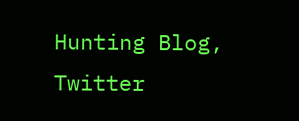Hunting Blog, Twitter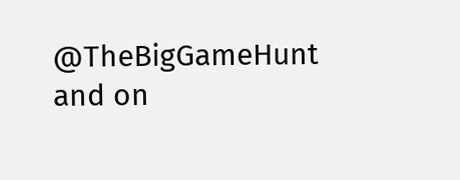@TheBigGameHunt and on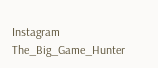Instagram The_Big_Game_Hunter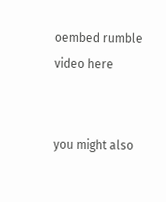oembed rumble video here


you might also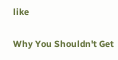like

Why You Shouldn't Get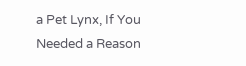a Pet Lynx, If You Needed a Reason